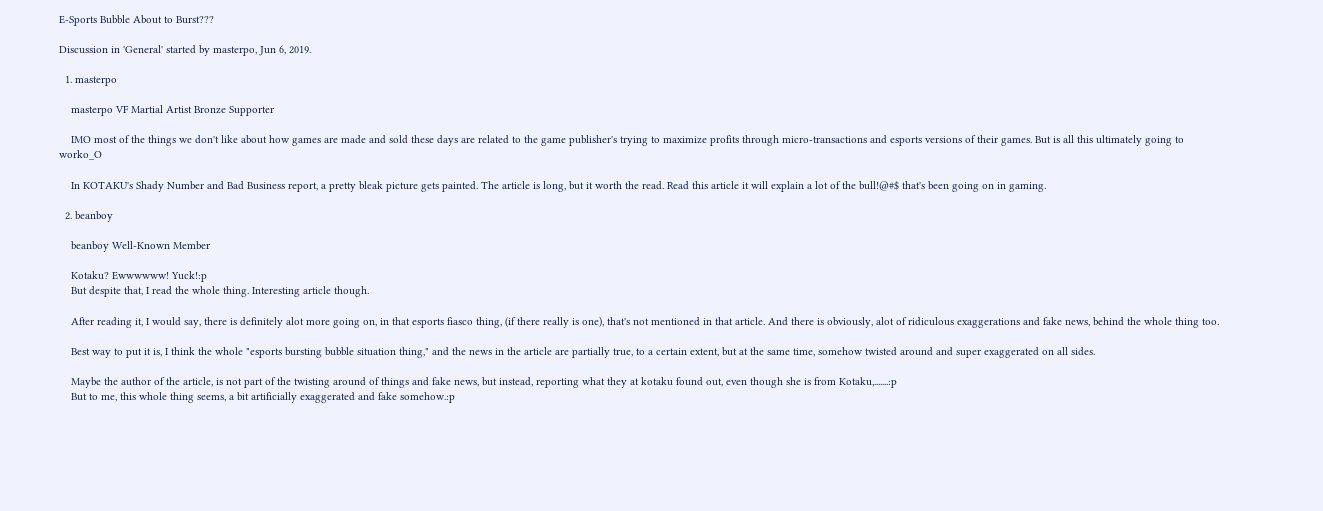E-Sports Bubble About to Burst???

Discussion in 'General' started by masterpo, Jun 6, 2019.

  1. masterpo

    masterpo VF Martial Artist Bronze Supporter

    IMO most of the things we don't like about how games are made and sold these days are related to the game publisher's trying to maximize profits through micro-transactions and esports versions of their games. But is all this ultimately going to worko_O

    In KOTAKU's Shady Number and Bad Business report, a pretty bleak picture gets painted. The article is long, but it worth the read. Read this article it will explain a lot of the bull!@#$ that's been going on in gaming.

  2. beanboy

    beanboy Well-Known Member

    Kotaku? Ewwwwww! Yuck!:p
    But despite that, I read the whole thing. Interesting article though.

    After reading it, I would say, there is definitely alot more going on, in that esports fiasco thing, (if there really is one), that's not mentioned in that article. And there is obviously, alot of ridiculous exaggerations and fake news, behind the whole thing too.

    Best way to put it is, I think the whole "esports bursting bubble situation thing," and the news in the article are partially true, to a certain extent, but at the same time, somehow twisted around and super exaggerated on all sides.

    Maybe the author of the article, is not part of the twisting around of things and fake news, but instead, reporting what they at kotaku found out, even though she is from Kotaku,.......:p
    But to me, this whole thing seems, a bit artificially exaggerated and fake somehow.:p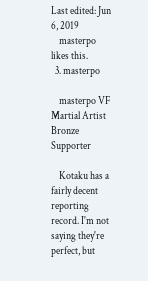Last edited: Jun 6, 2019
    masterpo likes this.
  3. masterpo

    masterpo VF Martial Artist Bronze Supporter

    Kotaku has a fairly decent reporting record. I'm not saying they're perfect, but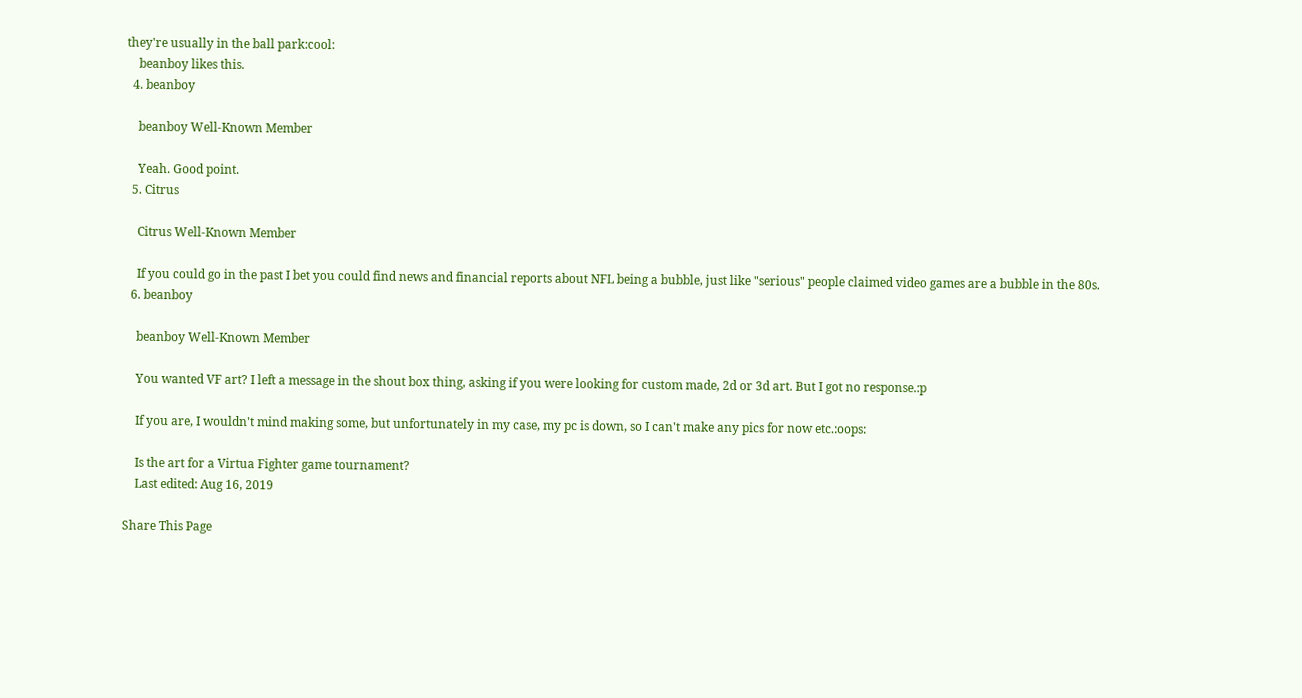they're usually in the ball park:cool:
    beanboy likes this.
  4. beanboy

    beanboy Well-Known Member

    Yeah. Good point.
  5. Citrus

    Citrus Well-Known Member

    If you could go in the past I bet you could find news and financial reports about NFL being a bubble, just like "serious" people claimed video games are a bubble in the 80s.
  6. beanboy

    beanboy Well-Known Member

    You wanted VF art? I left a message in the shout box thing, asking if you were looking for custom made, 2d or 3d art. But I got no response.:p

    If you are, I wouldn't mind making some, but unfortunately in my case, my pc is down, so I can't make any pics for now etc.:oops:

    Is the art for a Virtua Fighter game tournament?
    Last edited: Aug 16, 2019

Share This Page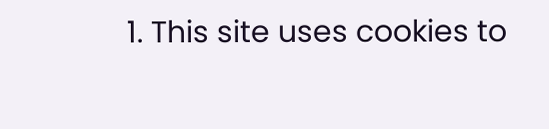1. This site uses cookies to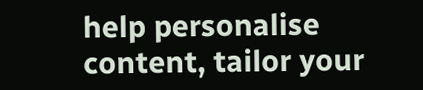help personalise content, tailor your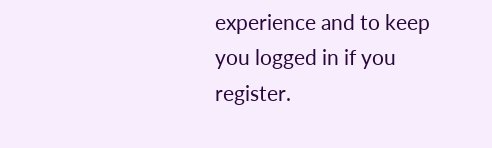experience and to keep you logged in if you register.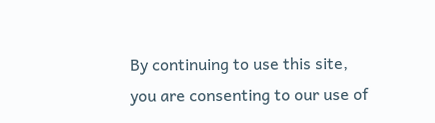By continuing to use this site, you are consenting to our use of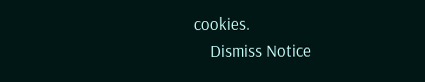cookies.
    Dismiss Notice